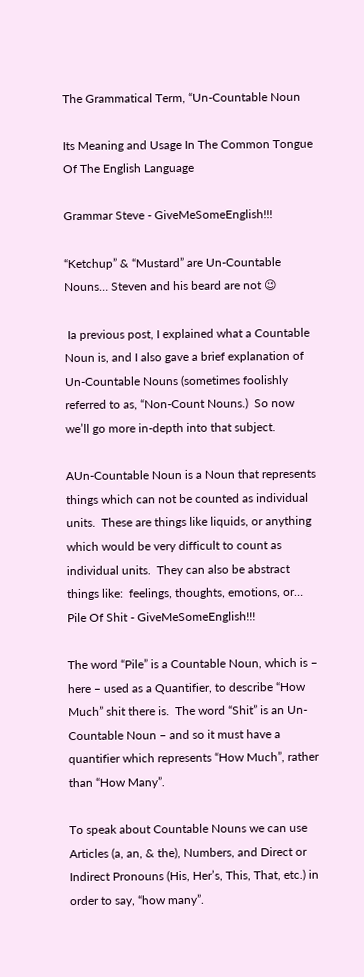The Grammatical Term, “Un-Countable Noun

Its Meaning and Usage In The Common Tongue Of The English Language

Grammar Steve - GiveMeSomeEnglish!!!

“Ketchup” & “Mustard” are Un-Countable Nouns… Steven and his beard are not 😉

 Ia previous post, I explained what a Countable Noun is, and I also gave a brief explanation of Un-Countable Nouns (sometimes foolishly referred to as, “Non-Count Nouns.)  So now we’ll go more in-depth into that subject.

AUn-Countable Noun is a Noun that represents things which can not be counted as individual units.  These are things like liquids, or anything which would be very difficult to count as individual units.  They can also be abstract things like:  feelings, thoughts, emotions, or…
Pile Of Shit - GiveMeSomeEnglish!!!

The word “Pile” is a Countable Noun, which is – here – used as a Quantifier, to describe “How Much” shit there is.  The word “Shit” is an Un-Countable Noun – and so it must have a quantifier which represents “How Much”, rather than “How Many”.

To speak about Countable Nouns we can use Articles (a, an, & the), Numbers, and Direct or Indirect Pronouns (His, Her’s, This, That, etc.) in order to say, “how many”.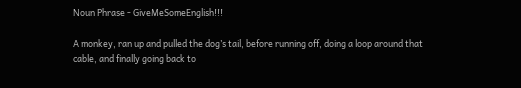Noun Phrase - GiveMeSomeEnglish!!!

A monkey, ran up and pulled the dog’s tail, before running off, doing a loop around that cable, and finally going back to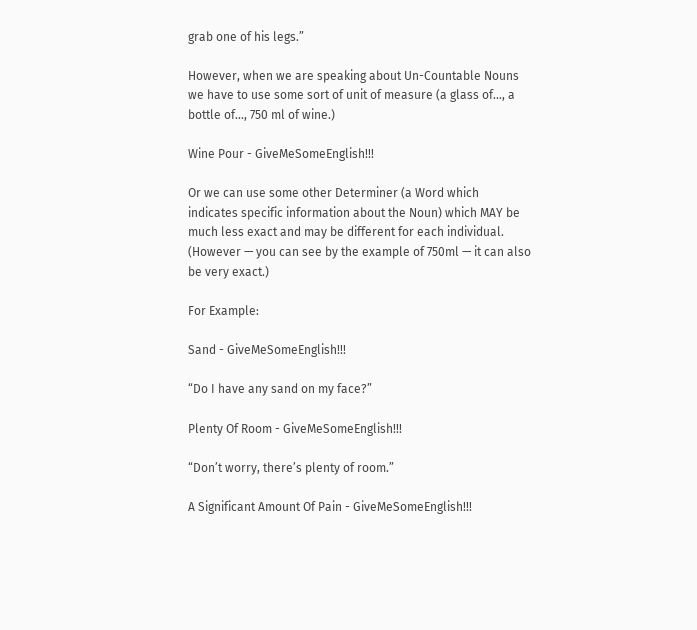grab one of his legs.”

However, when we are speaking about Un-Countable Nouns we have to use some sort of unit of measure (a glass of…, a bottle of…, 750 ml of wine.)

Wine Pour - GiveMeSomeEnglish!!!

Or we can use some other Determiner (a Word which indicates specific information about the Noun) which MAY be much less exact and may be different for each individual.  (However — you can see by the example of 750ml — it can also be very exact.)

For Example:

Sand - GiveMeSomeEnglish!!!

“Do I have any sand on my face?”

Plenty Of Room - GiveMeSomeEnglish!!!

“Don’t worry, there’s plenty of room.”

A Significant Amount Of Pain - GiveMeSomeEnglish!!!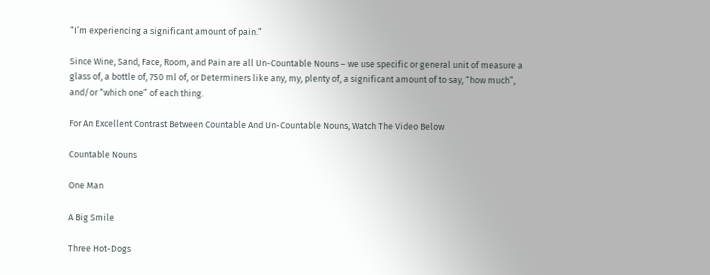“I’m experiencing a significant amount of pain.”

Since Wine, Sand, Face, Room, and Pain are all Un-Countable Nouns – we use specific or general unit of measure a glass of, a bottle of, 750 ml of, or Determiners like any, my, plenty of, a significant amount of to say, “how much”, and/or “which one” of each thing.

For An Excellent Contrast Between Countable And Un-Countable Nouns, Watch The Video Below

Countable Nouns

One Man

A Big Smile

Three Hot-Dogs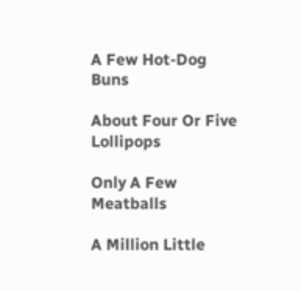A Few Hot-Dog Buns

About Four Or Five Lollipops

Only A Few Meatballs

A Million Little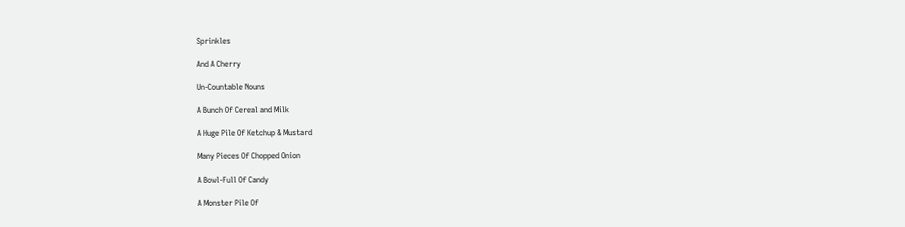Sprinkles

And A Cherry

Un-Countable Nouns

A Bunch Of Cereal and Milk

A Huge Pile Of Ketchup & Mustard

Many Pieces Of Chopped Onion

A Bowl-Full Of Candy

A Monster Pile Of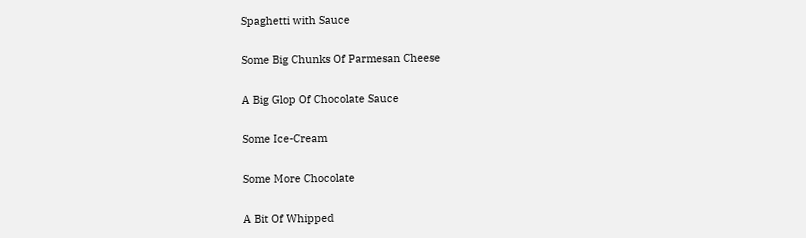Spaghetti with Sauce

Some Big Chunks Of Parmesan Cheese

A Big Glop Of Chocolate Sauce

Some Ice-Cream

Some More Chocolate

A Bit Of Whipped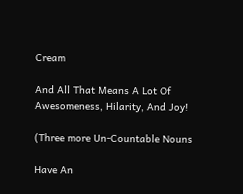Cream

And All That Means A Lot Of Awesomeness, Hilarity, And Joy!

(Three more Un-Countable Nouns

Have An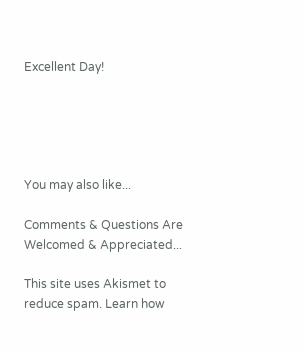Excellent Day!





You may also like...

Comments & Questions Are Welcomed & Appreciated...

This site uses Akismet to reduce spam. Learn how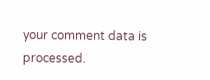your comment data is processed.